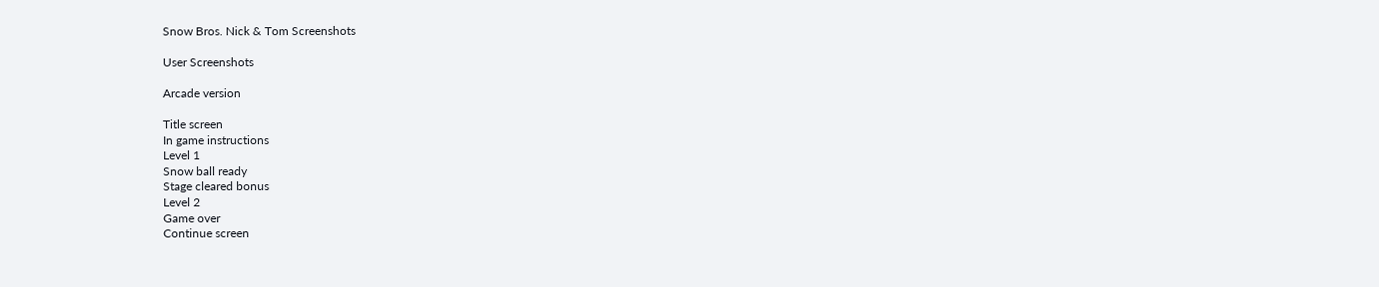Snow Bros. Nick & Tom Screenshots

User Screenshots

Arcade version

Title screen
In game instructions
Level 1
Snow ball ready
Stage cleared bonus
Level 2
Game over
Continue screen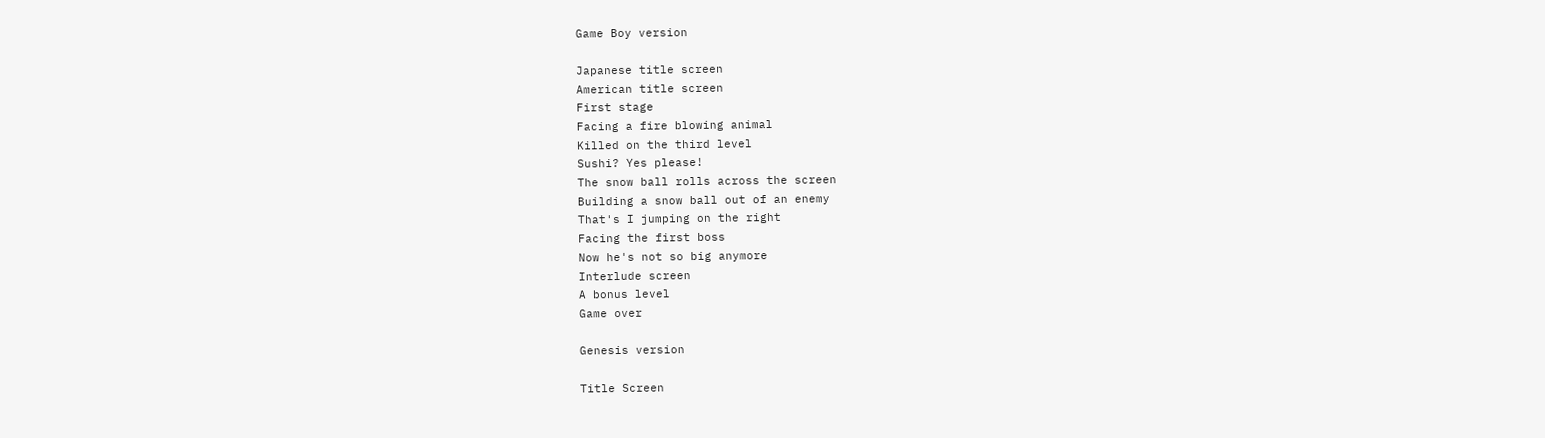Game Boy version

Japanese title screen
American title screen
First stage
Facing a fire blowing animal
Killed on the third level
Sushi? Yes please!
The snow ball rolls across the screen
Building a snow ball out of an enemy
That's I jumping on the right
Facing the first boss
Now he's not so big anymore
Interlude screen
A bonus level
Game over

Genesis version

Title Screen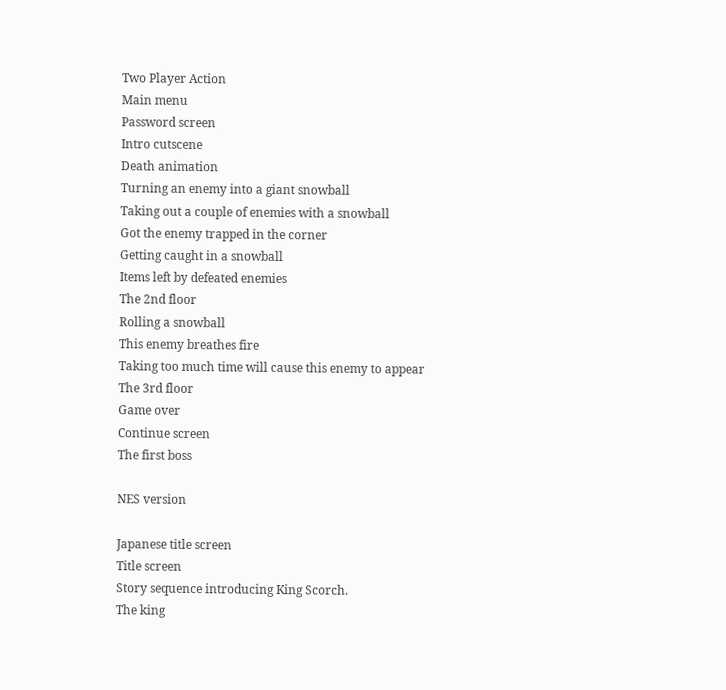Two Player Action
Main menu
Password screen
Intro cutscene
Death animation
Turning an enemy into a giant snowball
Taking out a couple of enemies with a snowball
Got the enemy trapped in the corner
Getting caught in a snowball
Items left by defeated enemies
The 2nd floor
Rolling a snowball
This enemy breathes fire
Taking too much time will cause this enemy to appear
The 3rd floor
Game over
Continue screen
The first boss

NES version

Japanese title screen
Title screen
Story sequence introducing King Scorch.
The king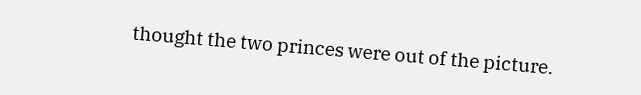thought the two princes were out of the picture.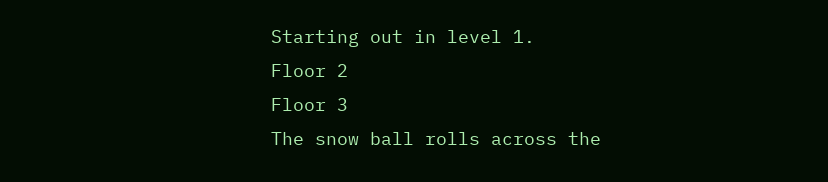Starting out in level 1.
Floor 2
Floor 3
The snow ball rolls across the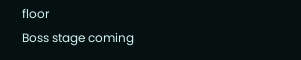floor
Boss stage coming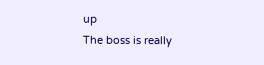up
The boss is really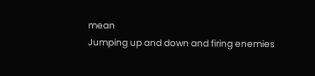mean
Jumping up and down and firing enemies